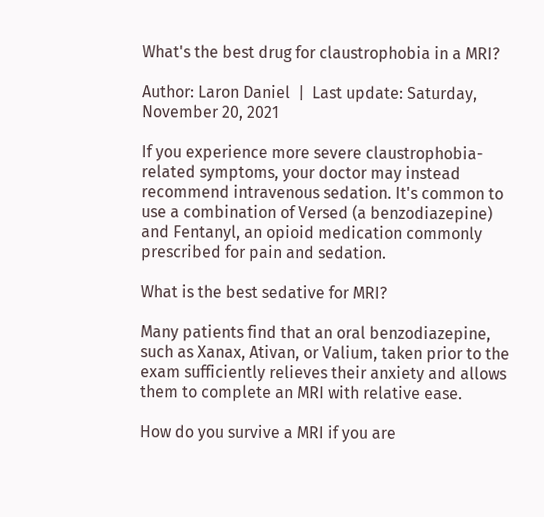What's the best drug for claustrophobia in a MRI?

Author: Laron Daniel  |  Last update: Saturday, November 20, 2021

If you experience more severe claustrophobia-related symptoms, your doctor may instead recommend intravenous sedation. It's common to use a combination of Versed (a benzodiazepine) and Fentanyl, an opioid medication commonly prescribed for pain and sedation.

What is the best sedative for MRI?

Many patients find that an oral benzodiazepine, such as Xanax, Ativan, or Valium, taken prior to the exam sufficiently relieves their anxiety and allows them to complete an MRI with relative ease.

How do you survive a MRI if you are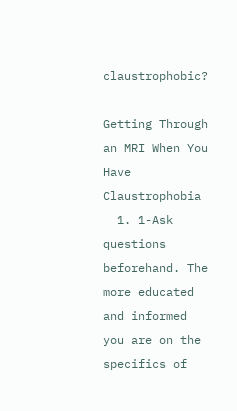claustrophobic?

Getting Through an MRI When You Have Claustrophobia
  1. 1-Ask questions beforehand. The more educated and informed you are on the specifics of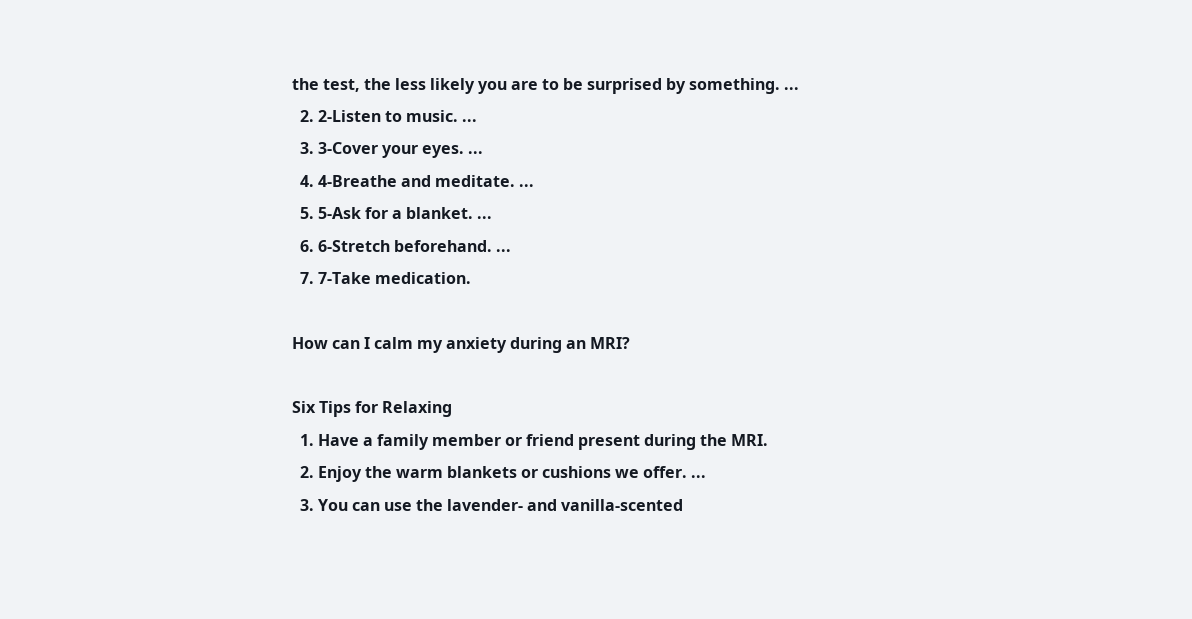the test, the less likely you are to be surprised by something. ...
  2. 2-Listen to music. ...
  3. 3-Cover your eyes. ...
  4. 4-Breathe and meditate. ...
  5. 5-Ask for a blanket. ...
  6. 6-Stretch beforehand. ...
  7. 7-Take medication.

How can I calm my anxiety during an MRI?

Six Tips for Relaxing
  1. Have a family member or friend present during the MRI.
  2. Enjoy the warm blankets or cushions we offer. ...
  3. You can use the lavender- and vanilla-scented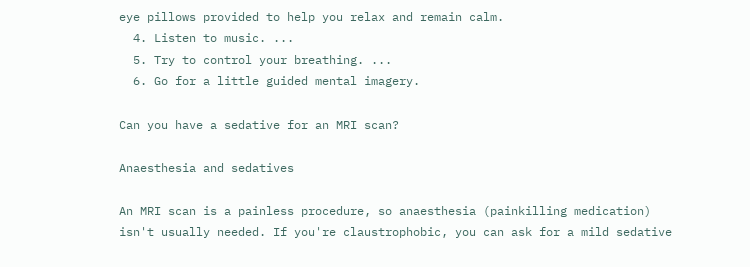eye pillows provided to help you relax and remain calm.
  4. Listen to music. ...
  5. Try to control your breathing. ...
  6. Go for a little guided mental imagery.

Can you have a sedative for an MRI scan?

Anaesthesia and sedatives

An MRI scan is a painless procedure, so anaesthesia (painkilling medication) isn't usually needed. If you're claustrophobic, you can ask for a mild sedative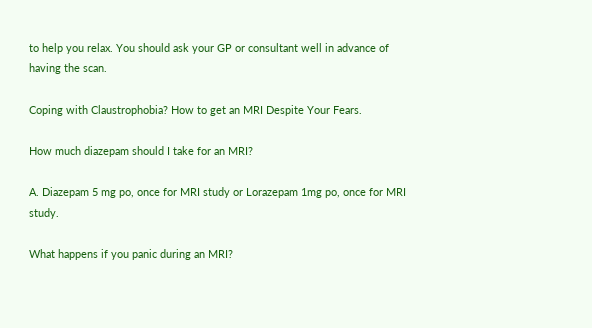to help you relax. You should ask your GP or consultant well in advance of having the scan.

Coping with Claustrophobia? How to get an MRI Despite Your Fears.

How much diazepam should I take for an MRI?

A. Diazepam 5 mg po, once for MRI study or Lorazepam 1mg po, once for MRI study.

What happens if you panic during an MRI?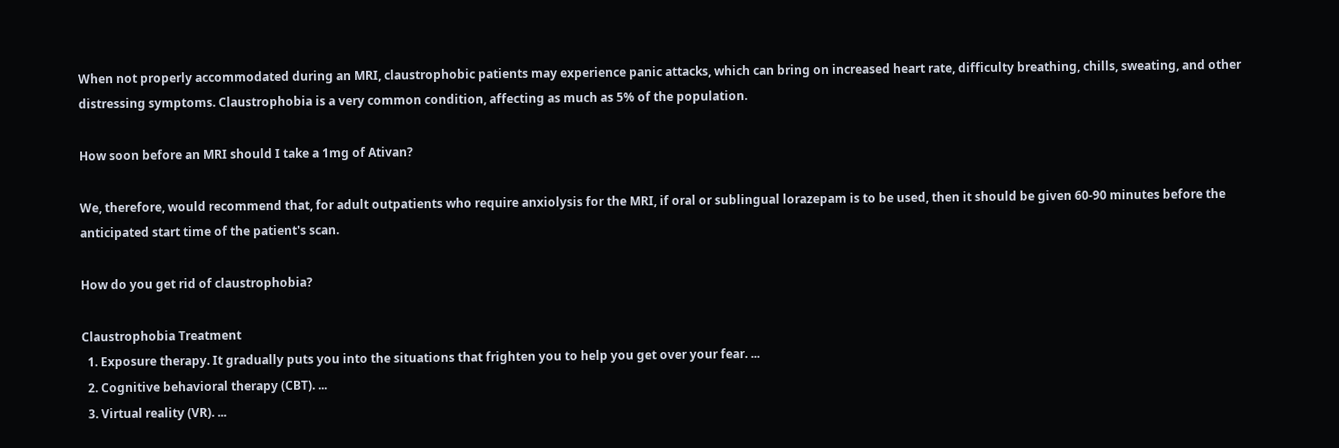When not properly accommodated during an MRI, claustrophobic patients may experience panic attacks, which can bring on increased heart rate, difficulty breathing, chills, sweating, and other distressing symptoms. Claustrophobia is a very common condition, affecting as much as 5% of the population.

How soon before an MRI should I take a 1mg of Ativan?

We, therefore, would recommend that, for adult outpatients who require anxiolysis for the MRI, if oral or sublingual lorazepam is to be used, then it should be given 60-90 minutes before the anticipated start time of the patient's scan.

How do you get rid of claustrophobia?

Claustrophobia Treatment
  1. Exposure therapy. It gradually puts you into the situations that frighten you to help you get over your fear. ...
  2. Cognitive behavioral therapy (CBT). ...
  3. Virtual reality (VR). ...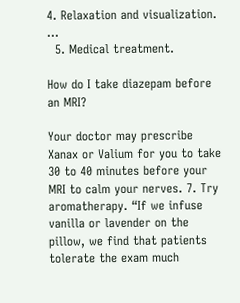4. Relaxation and visualization. ...
  5. Medical treatment.

How do I take diazepam before an MRI?

Your doctor may prescribe Xanax or Valium for you to take 30 to 40 minutes before your MRI to calm your nerves. 7. Try aromatherapy. “If we infuse vanilla or lavender on the pillow, we find that patients tolerate the exam much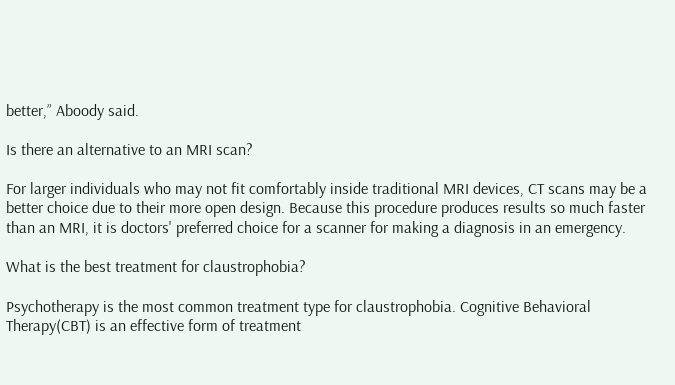better,” Aboody said.

Is there an alternative to an MRI scan?

For larger individuals who may not fit comfortably inside traditional MRI devices, CT scans may be a better choice due to their more open design. Because this procedure produces results so much faster than an MRI, it is doctors' preferred choice for a scanner for making a diagnosis in an emergency.

What is the best treatment for claustrophobia?

Psychotherapy is the most common treatment type for claustrophobia. Cognitive Behavioral Therapy(CBT) is an effective form of treatment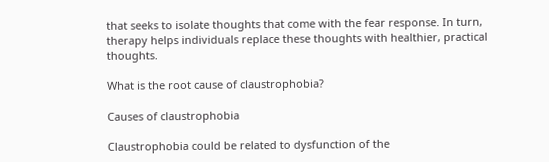that seeks to isolate thoughts that come with the fear response. In turn, therapy helps individuals replace these thoughts with healthier, practical thoughts.

What is the root cause of claustrophobia?

Causes of claustrophobia

Claustrophobia could be related to dysfunction of the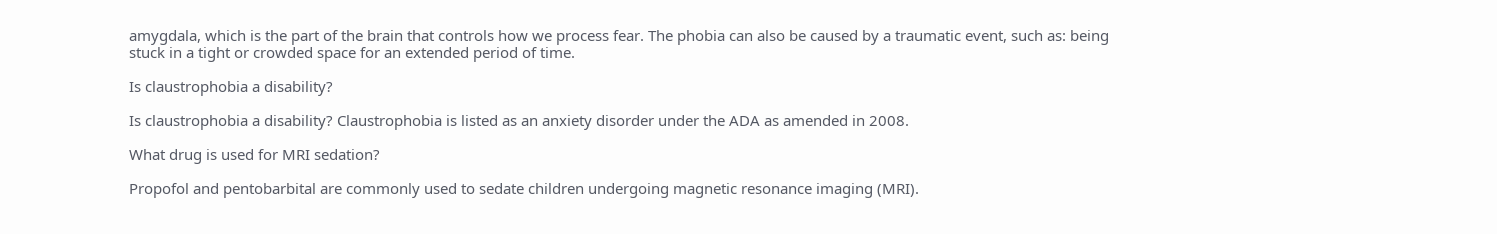amygdala, which is the part of the brain that controls how we process fear. The phobia can also be caused by a traumatic event, such as: being stuck in a tight or crowded space for an extended period of time.

Is claustrophobia a disability?

Is claustrophobia a disability? Claustrophobia is listed as an anxiety disorder under the ADA as amended in 2008.

What drug is used for MRI sedation?

Propofol and pentobarbital are commonly used to sedate children undergoing magnetic resonance imaging (MRI).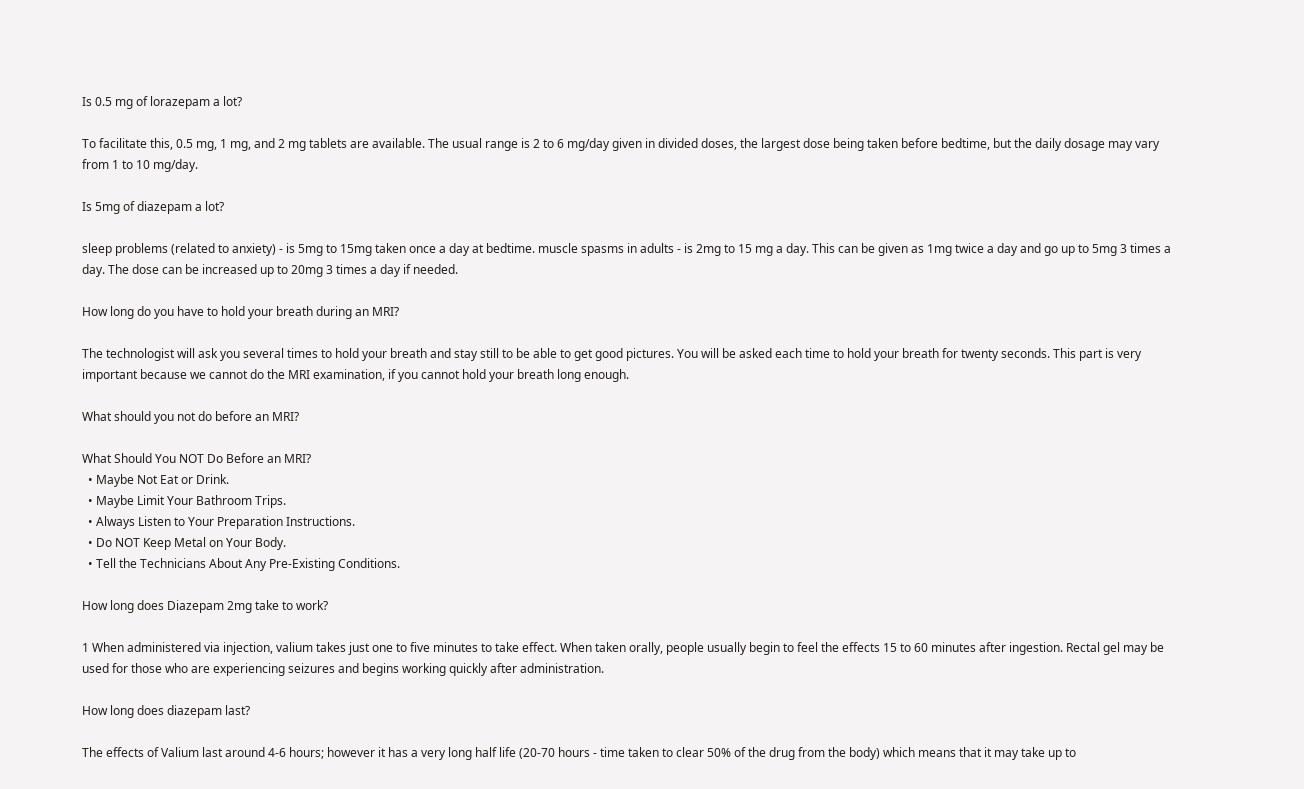Is 0.5 mg of lorazepam a lot?

To facilitate this, 0.5 mg, 1 mg, and 2 mg tablets are available. The usual range is 2 to 6 mg/day given in divided doses, the largest dose being taken before bedtime, but the daily dosage may vary from 1 to 10 mg/day.

Is 5mg of diazepam a lot?

sleep problems (related to anxiety) - is 5mg to 15mg taken once a day at bedtime. muscle spasms in adults - is 2mg to 15 mg a day. This can be given as 1mg twice a day and go up to 5mg 3 times a day. The dose can be increased up to 20mg 3 times a day if needed.

How long do you have to hold your breath during an MRI?

The technologist will ask you several times to hold your breath and stay still to be able to get good pictures. You will be asked each time to hold your breath for twenty seconds. This part is very important because we cannot do the MRI examination, if you cannot hold your breath long enough.

What should you not do before an MRI?

What Should You NOT Do Before an MRI?
  • Maybe Not Eat or Drink.
  • Maybe Limit Your Bathroom Trips.
  • Always Listen to Your Preparation Instructions.
  • Do NOT Keep Metal on Your Body.
  • Tell the Technicians About Any Pre-Existing Conditions.

How long does Diazepam 2mg take to work?

1 When administered via injection, valium takes just one to five minutes to take effect. When taken orally, people usually begin to feel the effects 15 to 60 minutes after ingestion. Rectal gel may be used for those who are experiencing seizures and begins working quickly after administration.

How long does diazepam last?

The effects of Valium last around 4-6 hours; however it has a very long half life (20-70 hours - time taken to clear 50% of the drug from the body) which means that it may take up to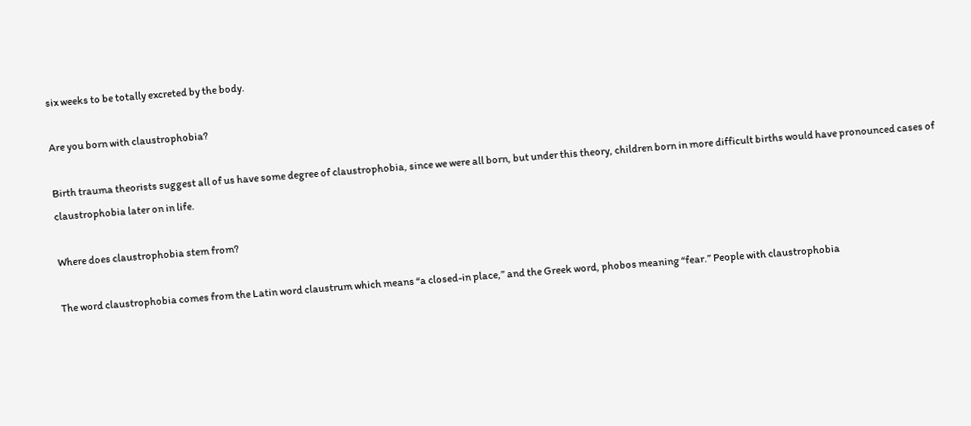six weeks to be totally excreted by the body.

Are you born with claustrophobia?

Birth trauma theorists suggest all of us have some degree of claustrophobia, since we were all born, but under this theory, children born in more difficult births would have pronounced cases of claustrophobia later on in life.

Where does claustrophobia stem from?

The word claustrophobia comes from the Latin word claustrum which means “a closed-in place,” and the Greek word, phobos meaning “fear.” People with claustrophobia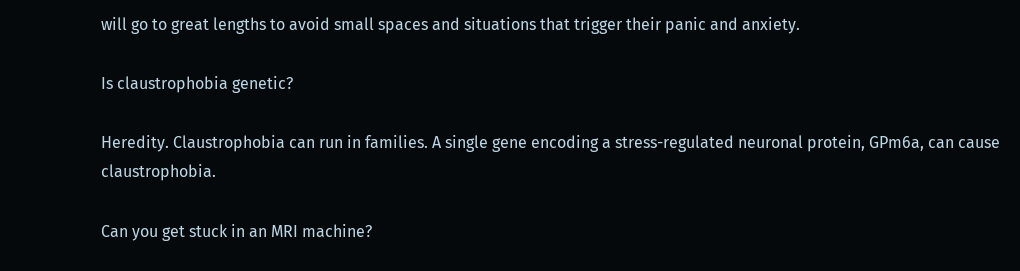will go to great lengths to avoid small spaces and situations that trigger their panic and anxiety.

Is claustrophobia genetic?

Heredity. Claustrophobia can run in families. A single gene encoding a stress-regulated neuronal protein, GPm6a, can cause claustrophobia.

Can you get stuck in an MRI machine?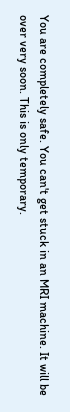You are completely safe. You can't get stuck in an MRI machine. It will be over very soon. This is only temporary.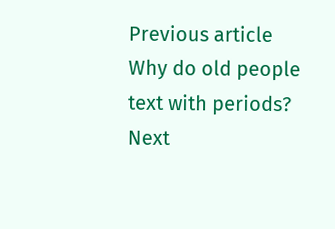Previous article
Why do old people text with periods?
Next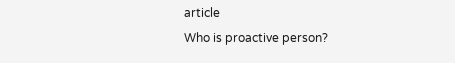article
Who is proactive person?